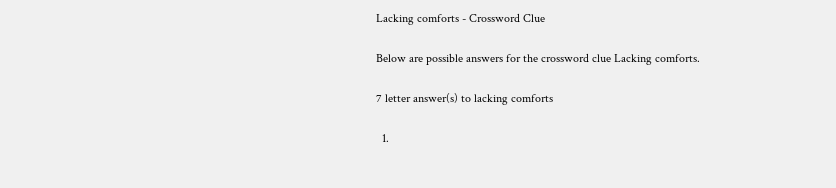Lacking comforts - Crossword Clue

Below are possible answers for the crossword clue Lacking comforts.

7 letter answer(s) to lacking comforts

  1.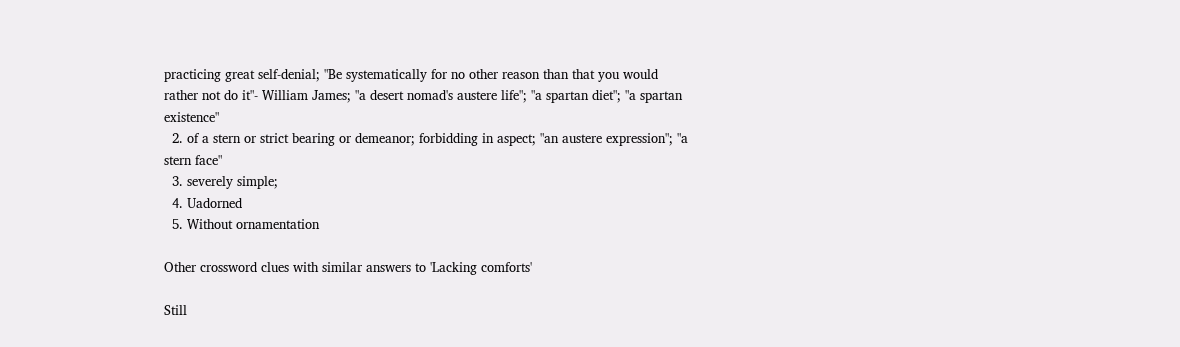practicing great self-denial; "Be systematically for no other reason than that you would rather not do it"- William James; "a desert nomad's austere life"; "a spartan diet"; "a spartan existence"
  2. of a stern or strict bearing or demeanor; forbidding in aspect; "an austere expression"; "a stern face"
  3. severely simple;
  4. Uadorned
  5. Without ornamentation

Other crossword clues with similar answers to 'Lacking comforts'

Still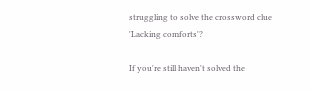struggling to solve the crossword clue 'Lacking comforts'?

If you're still haven't solved the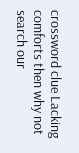crossword clue Lacking comforts then why not search our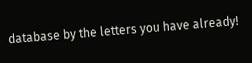database by the letters you have already!